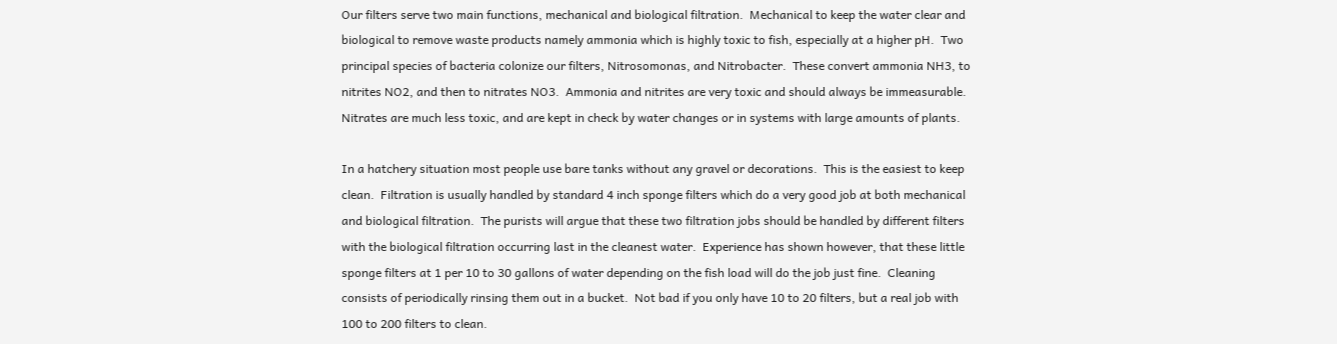Our filters serve two main functions, mechanical and biological filtration.  Mechanical to keep the water clear and biological to remove waste products namely ammonia which is highly toxic to fish, especially at a higher pH.  Two principal species of bacteria colonize our filters, Nitrosomonas, and Nitrobacter.  These convert ammonia NH3, to nitrites NO2, and then to nitrates NO3.  Ammonia and nitrites are very toxic and should always be immeasurable.  Nitrates are much less toxic, and are kept in check by water changes or in systems with large amounts of plants.

In a hatchery situation most people use bare tanks without any gravel or decorations.  This is the easiest to keep clean.  Filtration is usually handled by standard 4 inch sponge filters which do a very good job at both mechanical and biological filtration.  The purists will argue that these two filtration jobs should be handled by different filters with the biological filtration occurring last in the cleanest water.  Experience has shown however, that these little sponge filters at 1 per 10 to 30 gallons of water depending on the fish load will do the job just fine.  Cleaning consists of periodically rinsing them out in a bucket.  Not bad if you only have 10 to 20 filters, but a real job with 100 to 200 filters to clean.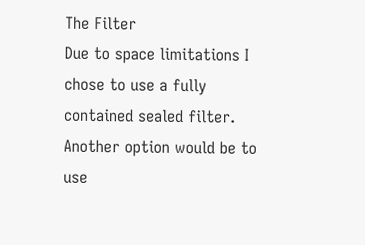The Filter
Due to space limitations I chose to use a fully contained sealed filter.  Another option would be to use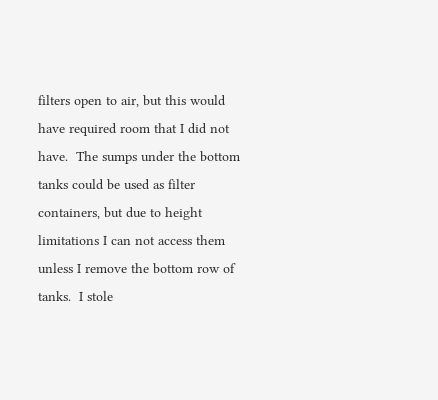filters open to air, but this would have required room that I did not have.  The sumps under the bottom tanks could be used as filter containers, but due to height limitations I can not access them unless I remove the bottom row of tanks.  I stole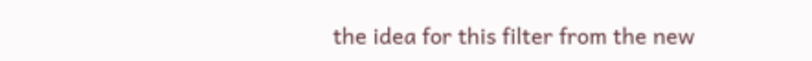the idea for this filter from the new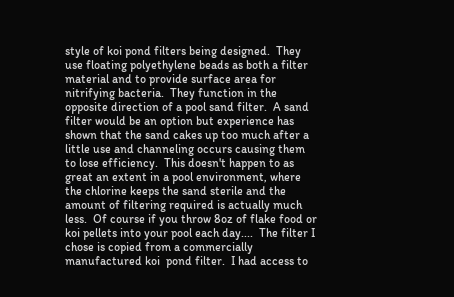style of koi pond filters being designed.  They use floating polyethylene beads as both a filter material and to provide surface area for nitrifying bacteria.  They function in the opposite direction of a pool sand filter.  A sand filter would be an option but experience has shown that the sand cakes up too much after a little use and channeling occurs causing them to lose efficiency.  This doesn't happen to as great an extent in a pool environment, where the chlorine keeps the sand sterile and the amount of filtering required is actually much less.  Of course if you throw 8oz of flake food or koi pellets into your pool each day....  The filter I chose is copied from a commercially manufactured koi  pond filter.  I had access to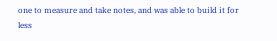one to measure and take notes, and was able to build it for less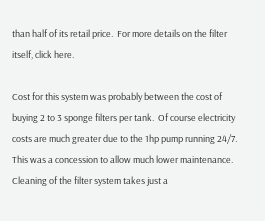than half of its retail price.  For more details on the filter itself, click here.

Cost for this system was probably between the cost of buying 2 to 3 sponge filters per tank.  Of course electricity costs are much greater due to the 1hp pump running 24/7.  This was a concession to allow much lower maintenance.  Cleaning of the filter system takes just a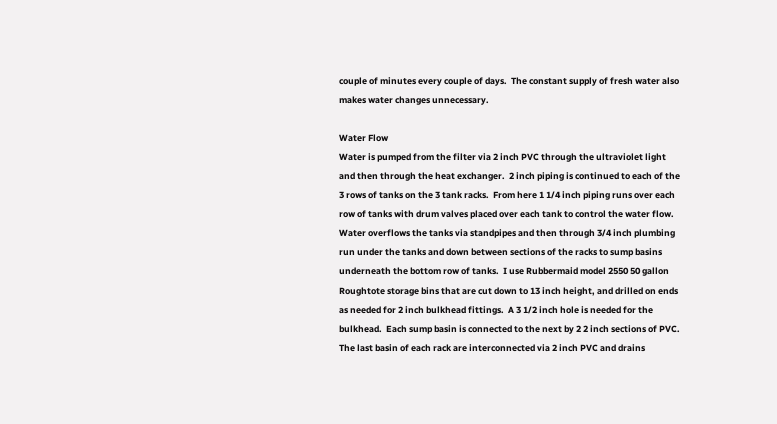couple of minutes every couple of days.  The constant supply of fresh water also makes water changes unnecessary.

Water Flow
Water is pumped from the filter via 2 inch PVC through the ultraviolet light and then through the heat exchanger.  2 inch piping is continued to each of the 3 rows of tanks on the 3 tank racks.  From here 1 1/4 inch piping runs over each row of tanks with drum valves placed over each tank to control the water flow.  Water overflows the tanks via standpipes and then through 3/4 inch plumbing run under the tanks and down between sections of the racks to sump basins underneath the bottom row of tanks.  I use Rubbermaid model 2550 50 gallon Roughtote storage bins that are cut down to 13 inch height, and drilled on ends as needed for 2 inch bulkhead fittings.  A 3 1/2 inch hole is needed for the bulkhead.  Each sump basin is connected to the next by 2 2 inch sections of PVC.  The last basin of each rack are interconnected via 2 inch PVC and drains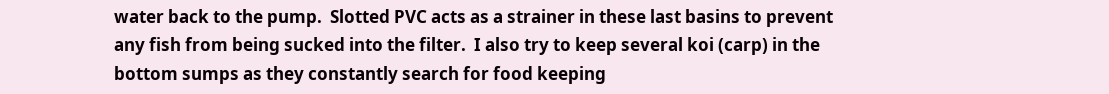water back to the pump.  Slotted PVC acts as a strainer in these last basins to prevent any fish from being sucked into the filter.  I also try to keep several koi (carp) in the bottom sumps as they constantly search for food keeping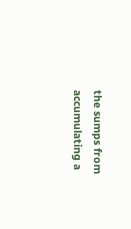the sumps from accumulating a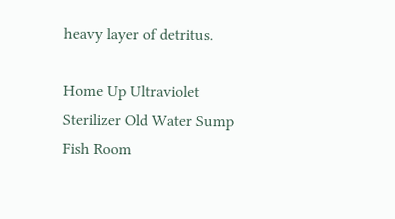heavy layer of detritus.

Home Up Ultraviolet Sterilizer Old Water Sump Fish Room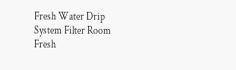Fresh Water Drip System Filter Room Fresh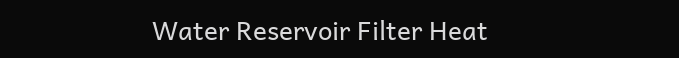Water Reservoir Filter Heat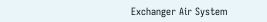Exchanger Air System